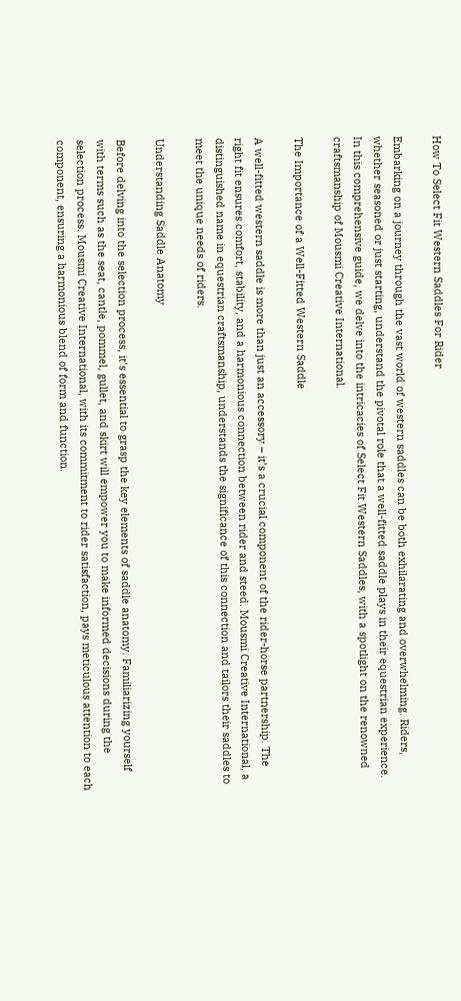How To Select Fit Western Saddles For Rider

Embarking on a journey through the vast world of western saddles can be both exhilarating and overwhelming. Riders, whether seasoned or just starting, understand the pivotal role that a well-fitted saddle plays in their equestrian experience. In this comprehensive guide, we delve into the intricacies of Select Fit Western Saddles, with a spotlight on the renowned craftsmanship of Mousmi Creative International.

The Importance of a Well-Fitted Western Saddle

A well-fitted western saddle is more than just an accessory – it’s a crucial component of the rider-horse partnership. The right fit ensures comfort, stability, and a harmonious connection between rider and steed. Mousmi Creative International, a distinguished name in equestrian craftsmanship, understands the significance of this connection and tailors their saddles to meet the unique needs of riders.

Understanding Saddle Anatomy

Before delving into the selection process, it’s essential to grasp the key elements of saddle anatomy. Familiarizing yourself with terms such as the seat, cantle, pommel, gullet, and skirt will empower you to make informed decisions during the selection process. Mousmi Creative International, with its commitment to rider satisfaction, pays meticulous attention to each component, ensuring a harmonious blend of form and function.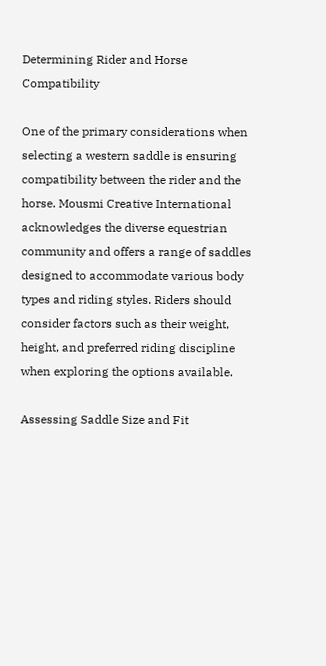Determining Rider and Horse Compatibility

One of the primary considerations when selecting a western saddle is ensuring compatibility between the rider and the horse. Mousmi Creative International acknowledges the diverse equestrian community and offers a range of saddles designed to accommodate various body types and riding styles. Riders should consider factors such as their weight, height, and preferred riding discipline when exploring the options available.

Assessing Saddle Size and Fit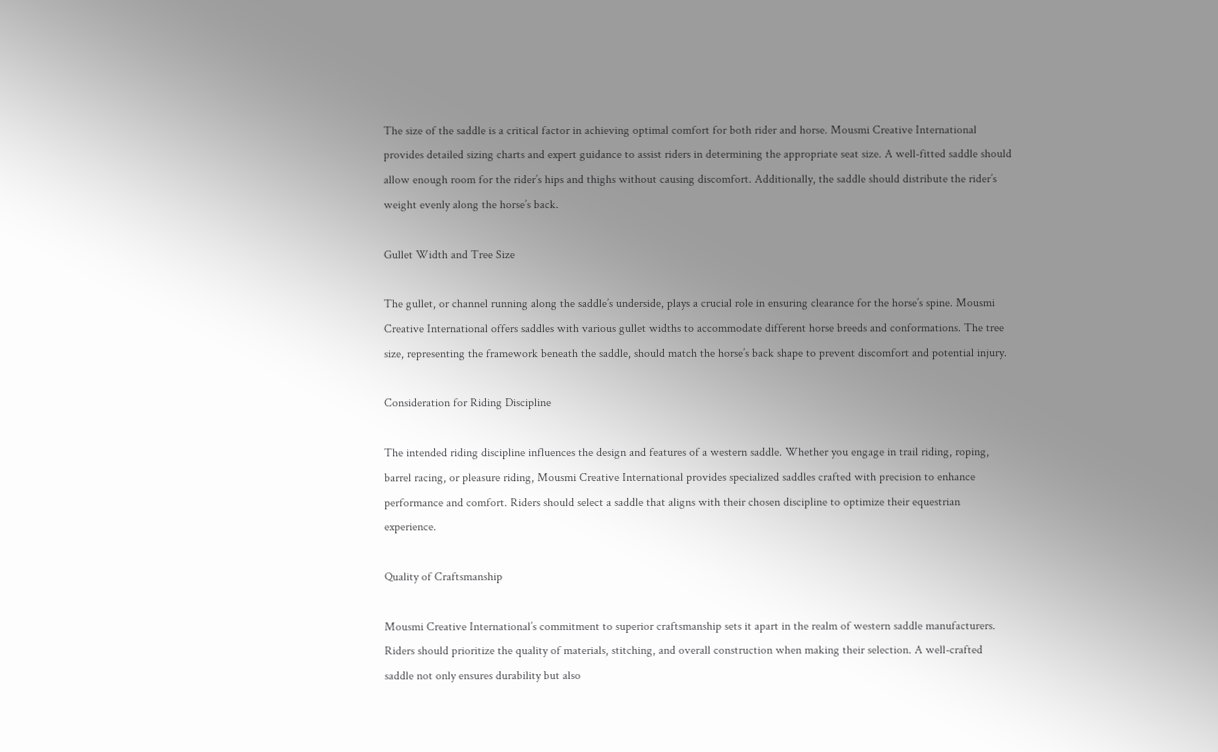The size of the saddle is a critical factor in achieving optimal comfort for both rider and horse. Mousmi Creative International provides detailed sizing charts and expert guidance to assist riders in determining the appropriate seat size. A well-fitted saddle should allow enough room for the rider’s hips and thighs without causing discomfort. Additionally, the saddle should distribute the rider’s weight evenly along the horse’s back.

Gullet Width and Tree Size

The gullet, or channel running along the saddle’s underside, plays a crucial role in ensuring clearance for the horse’s spine. Mousmi Creative International offers saddles with various gullet widths to accommodate different horse breeds and conformations. The tree size, representing the framework beneath the saddle, should match the horse’s back shape to prevent discomfort and potential injury.

Consideration for Riding Discipline

The intended riding discipline influences the design and features of a western saddle. Whether you engage in trail riding, roping, barrel racing, or pleasure riding, Mousmi Creative International provides specialized saddles crafted with precision to enhance performance and comfort. Riders should select a saddle that aligns with their chosen discipline to optimize their equestrian experience.

Quality of Craftsmanship

Mousmi Creative International’s commitment to superior craftsmanship sets it apart in the realm of western saddle manufacturers. Riders should prioritize the quality of materials, stitching, and overall construction when making their selection. A well-crafted saddle not only ensures durability but also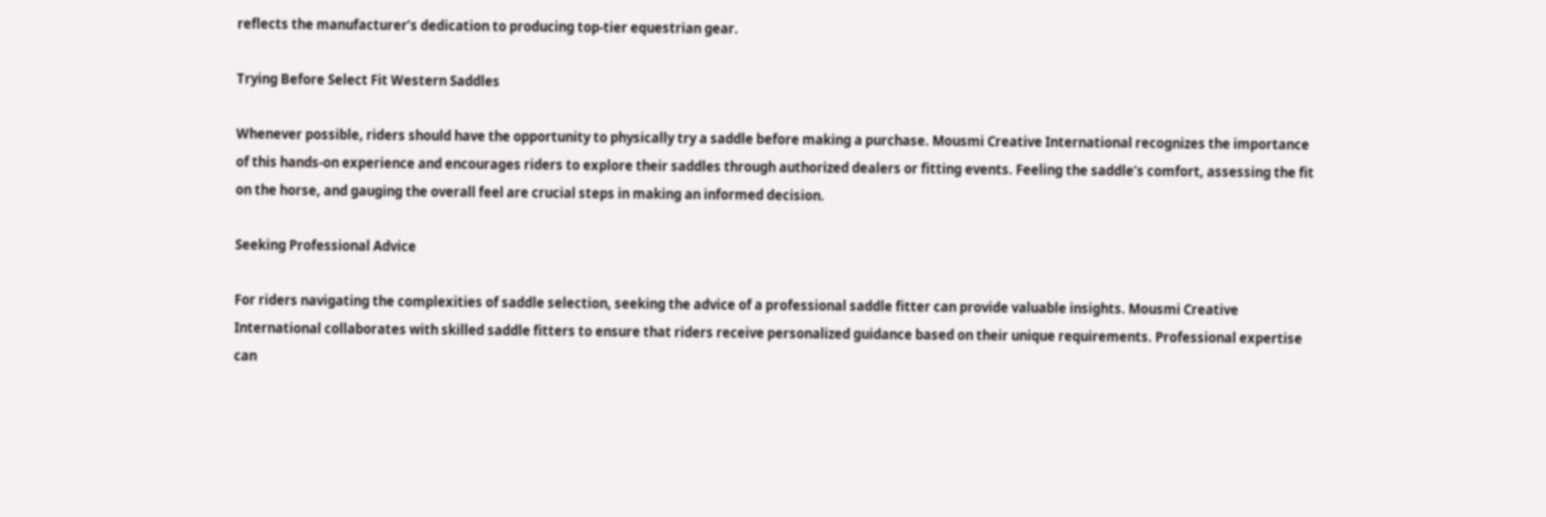reflects the manufacturer’s dedication to producing top-tier equestrian gear.

Trying Before Select Fit Western Saddles

Whenever possible, riders should have the opportunity to physically try a saddle before making a purchase. Mousmi Creative International recognizes the importance of this hands-on experience and encourages riders to explore their saddles through authorized dealers or fitting events. Feeling the saddle’s comfort, assessing the fit on the horse, and gauging the overall feel are crucial steps in making an informed decision.

Seeking Professional Advice

For riders navigating the complexities of saddle selection, seeking the advice of a professional saddle fitter can provide valuable insights. Mousmi Creative International collaborates with skilled saddle fitters to ensure that riders receive personalized guidance based on their unique requirements. Professional expertise can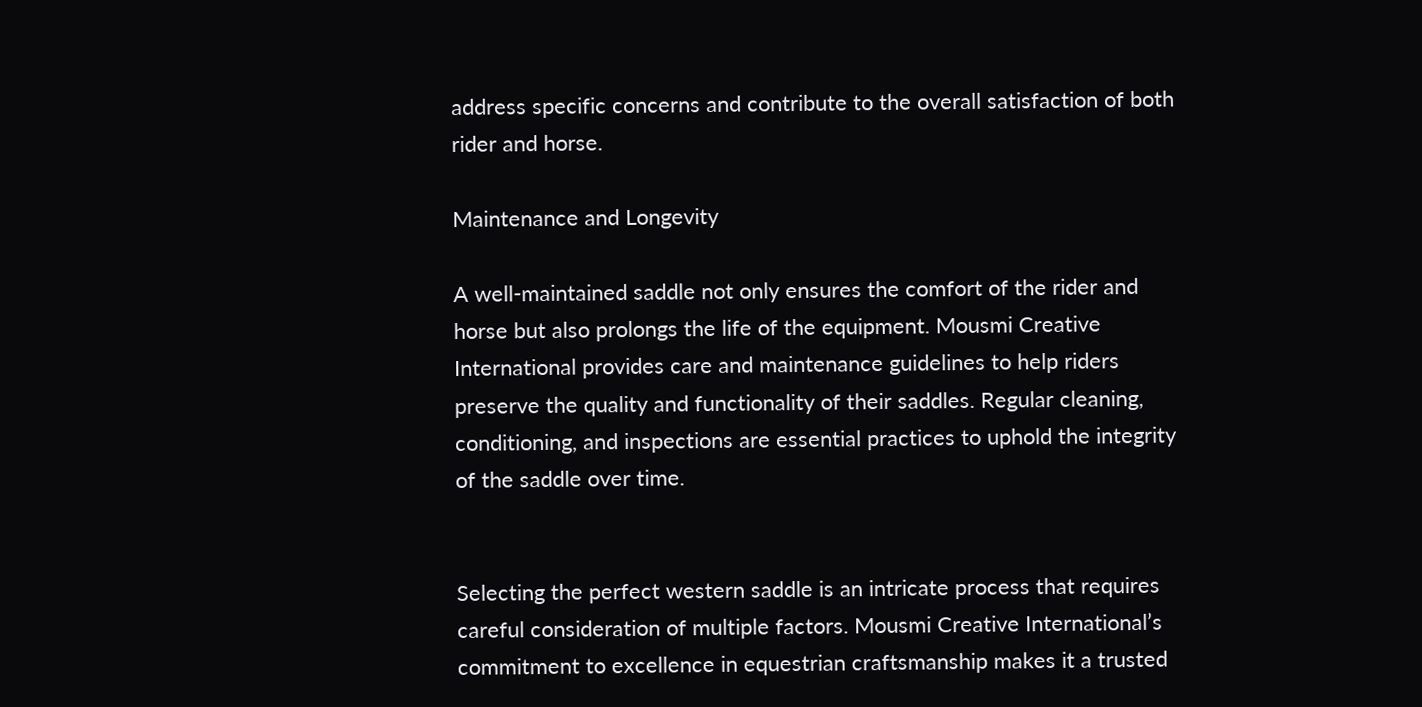address specific concerns and contribute to the overall satisfaction of both rider and horse.

Maintenance and Longevity

A well-maintained saddle not only ensures the comfort of the rider and horse but also prolongs the life of the equipment. Mousmi Creative International provides care and maintenance guidelines to help riders preserve the quality and functionality of their saddles. Regular cleaning, conditioning, and inspections are essential practices to uphold the integrity of the saddle over time.


Selecting the perfect western saddle is an intricate process that requires careful consideration of multiple factors. Mousmi Creative International’s commitment to excellence in equestrian craftsmanship makes it a trusted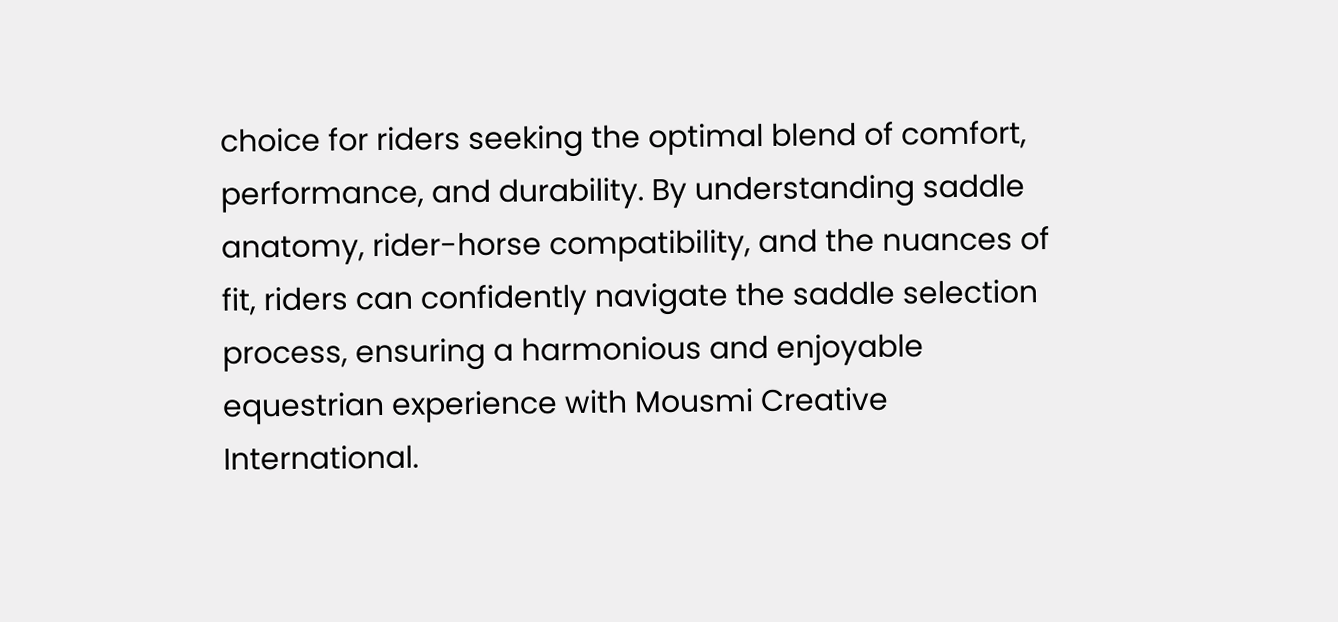choice for riders seeking the optimal blend of comfort, performance, and durability. By understanding saddle anatomy, rider-horse compatibility, and the nuances of fit, riders can confidently navigate the saddle selection process, ensuring a harmonious and enjoyable equestrian experience with Mousmi Creative International.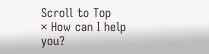Scroll to Top
× How can I help you?